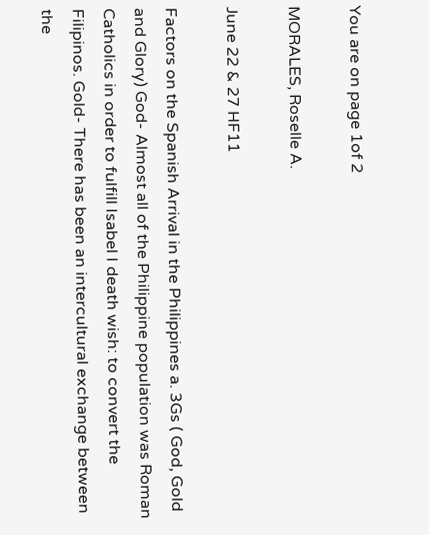You are on page 1of 2

MORALES, Roselle A.

June 22 & 27 HF11

Factors on the Spanish Arrival in the Philippines a. 3Gs ( God, Gold and Glory) God- Almost all of the Philippine population was Roman Catholics in order to fulfill Isabel I death wish: to convert the Filipinos. Gold- There has been an intercultural exchange between the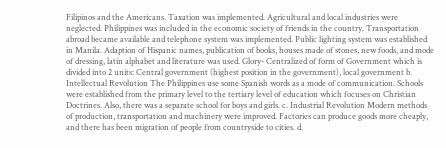Filipinos and the Americans. Taxation was implemented. Agricultural and local industries were neglected. Philippines was included in the economic society of friends in the country. Transportation abroad became available and telephone system was implemented. Public lighting system was established in Manila. Adaption of Hispanic names, publication of books, houses made of stones, new foods, and mode of dressing, latin alphabet and literature was used. Glory- Centralized of form of Government which is divided into 2 units: Central government (highest position in the government), local government b. Intellectual Revolution The Philippines use some Spanish words as a mode of communication. Schools were established from the primary level to the tertiary level of education which focuses on Christian Doctrines. Also, there was a separate school for boys and girls. c. Industrial Revolution Modern methods of production, transportation and machinery were improved. Factories can produce goods more cheaply, and there has been migration of people from countryside to cities. d.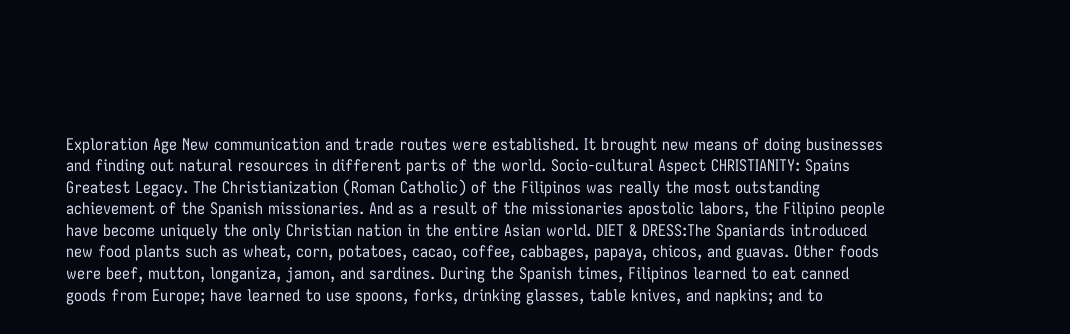Exploration Age New communication and trade routes were established. It brought new means of doing businesses and finding out natural resources in different parts of the world. Socio-cultural Aspect CHRISTIANITY: Spains Greatest Legacy. The Christianization (Roman Catholic) of the Filipinos was really the most outstanding achievement of the Spanish missionaries. And as a result of the missionaries apostolic labors, the Filipino people have become uniquely the only Christian nation in the entire Asian world. DIET & DRESS:The Spaniards introduced new food plants such as wheat, corn, potatoes, cacao, coffee, cabbages, papaya, chicos, and guavas. Other foods were beef, mutton, longaniza, jamon, and sardines. During the Spanish times, Filipinos learned to eat canned goods from Europe; have learned to use spoons, forks, drinking glasses, table knives, and napkins; and to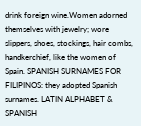drink foreign wine.Women adorned themselves with jewelry; wore slippers, shoes, stockings, hair combs, handkerchief, like the women of Spain. SPANISH SURNAMES FOR FILIPINOS: they adopted Spanish surnames. LATIN ALPHABET & SPANISH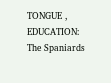TONGUE , EDUCATION: The Spaniards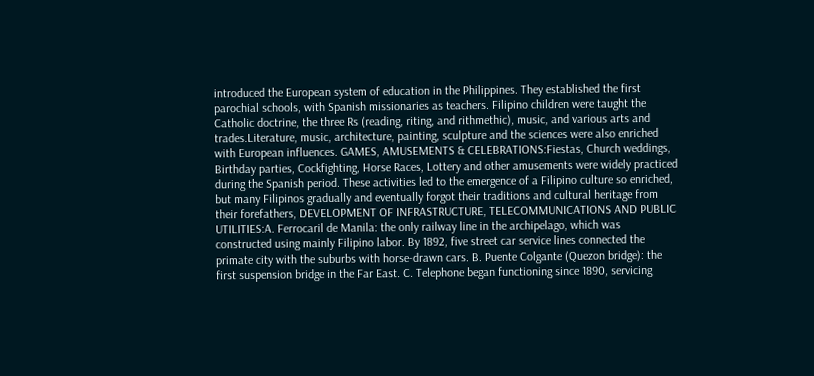introduced the European system of education in the Philippines. They established the first parochial schools, with Spanish missionaries as teachers. Filipino children were taught the Catholic doctrine, the three Rs (reading, riting, and rithmethic), music, and various arts and trades.Literature, music, architecture, painting, sculpture and the sciences were also enriched with European influences. GAMES, AMUSEMENTS & CELEBRATIONS:Fiestas, Church weddings, Birthday parties, Cockfighting, Horse Races, Lottery and other amusements were widely practiced during the Spanish period. These activities led to the emergence of a Filipino culture so enriched, but many Filipinos gradually and eventually forgot their traditions and cultural heritage from their forefathers, DEVELOPMENT OF INFRASTRUCTURE, TELECOMMUNICATIONS AND PUBLIC UTILITIES:A. Ferrocaril de Manila: the only railway line in the archipelago, which was constructed using mainly Filipino labor. By 1892, five street car service lines connected the primate city with the suburbs with horse-drawn cars. B. Puente Colgante (Quezon bridge): the first suspension bridge in the Far East. C. Telephone began functioning since 1890, servicing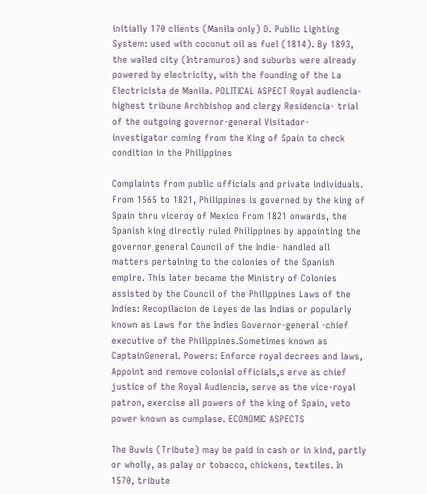initially 170 clients (Manila only) D. Public Lighting System: used with coconut oil as fuel (1814). By 1893, the walled city (Intramuros) and suburbs were already powered by electricity, with the founding of the La Electricista de Manila. POLITICAL ASPECT Royal audiencia- highest tribune Archbishop and clergy Residencia- trial of the outgoing governor-general Visitador- investigator coming from the King of Spain to check condition in the Philippines

Complaints from public officials and private individuals. From 1565 to 1821, Philippines is governed by the king of Spain thru viceroy of Mexico From 1821 onwards, the Spanish king directly ruled Philippines by appointing the governor general Council of the Indie- handled all matters pertaining to the colonies of the Spanish empire. This later became the Ministry of Colonies assisted by the Council of the Philippines Laws of the Indies: Recopilacion de Leyes de las Indias or popularly known as Laws for the Indies Governor-general -chief executive of the Philippines.Sometimes known as CaptainGeneral. Powers: Enforce royal decrees and laws, Appoint and remove colonial officials,s erve as chief justice of the Royal Audiencia, serve as the vice-royal patron, exercise all powers of the king of Spain, veto power known as cumplase. ECONOMIC ASPECTS

The Buwis (Tribute) may be paid in cash or in kind, partly or wholly, as palay or tobacco, chickens, textiles. In 1570, tribute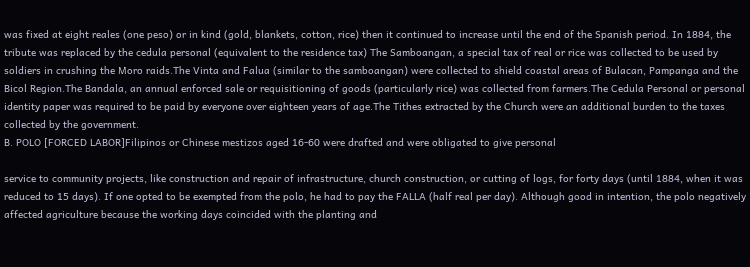was fixed at eight reales (one peso) or in kind (gold, blankets, cotton, rice) then it continued to increase until the end of the Spanish period. In 1884, the tribute was replaced by the cedula personal (equivalent to the residence tax) The Samboangan, a special tax of real or rice was collected to be used by soldiers in crushing the Moro raids.The Vinta and Falua (similar to the samboangan) were collected to shield coastal areas of Bulacan, Pampanga and the Bicol Region.The Bandala, an annual enforced sale or requisitioning of goods (particularly rice) was collected from farmers.The Cedula Personal or personal identity paper was required to be paid by everyone over eighteen years of age.The Tithes extracted by the Church were an additional burden to the taxes collected by the government.
B. POLO [FORCED LABOR]Filipinos or Chinese mestizos aged 16-60 were drafted and were obligated to give personal

service to community projects, like construction and repair of infrastructure, church construction, or cutting of logs, for forty days (until 1884, when it was reduced to 15 days). If one opted to be exempted from the polo, he had to pay the FALLA (half real per day). Although good in intention, the polo negatively affected agriculture because the working days coincided with the planting and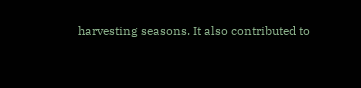harvesting seasons. It also contributed to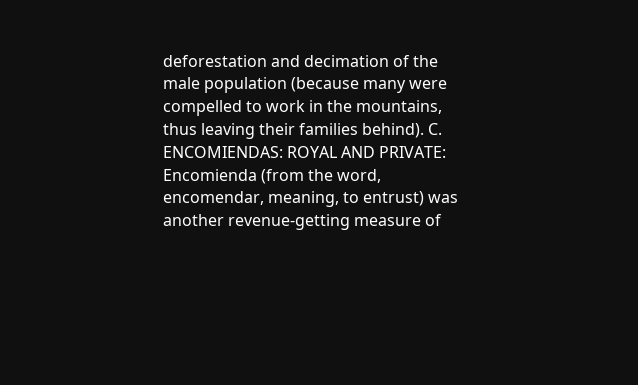deforestation and decimation of the male population (because many were compelled to work in the mountains, thus leaving their families behind). C. ENCOMIENDAS: ROYAL AND PRIVATE: Encomienda (from the word, encomendar, meaning, to entrust) was another revenue-getting measure of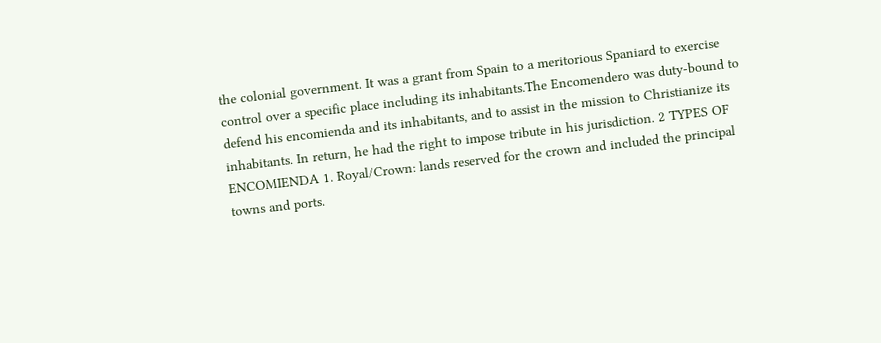the colonial government. It was a grant from Spain to a meritorious Spaniard to exercise control over a specific place including its inhabitants.The Encomendero was duty-bound to defend his encomienda and its inhabitants, and to assist in the mission to Christianize its inhabitants. In return, he had the right to impose tribute in his jurisdiction. 2 TYPES OF ENCOMIENDA 1. Royal/Crown: lands reserved for the crown and included the principal towns and ports.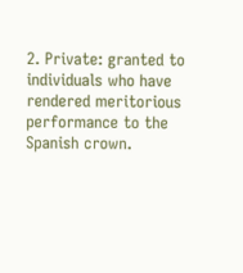2. Private: granted to individuals who have rendered meritorious performance to the Spanish crown.